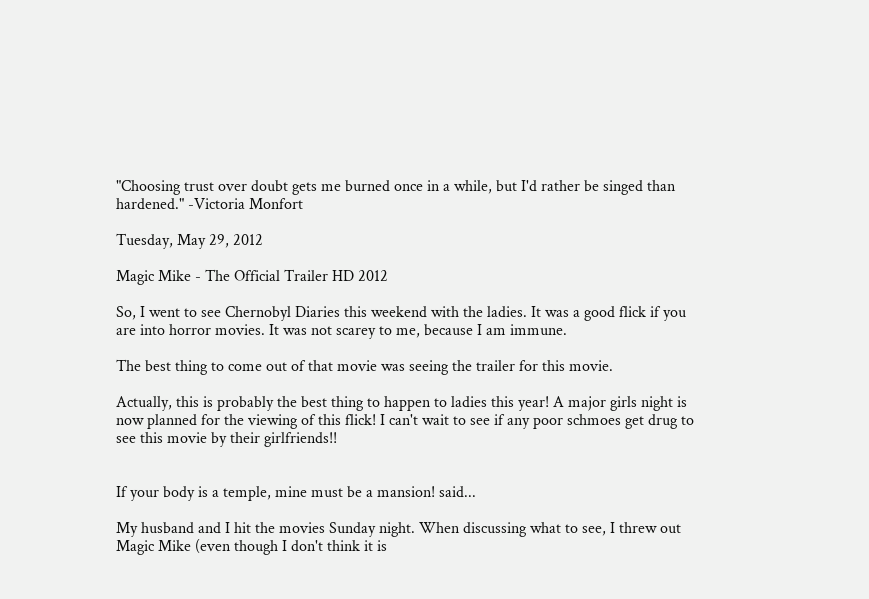"Choosing trust over doubt gets me burned once in a while, but I'd rather be singed than hardened." -Victoria Monfort

Tuesday, May 29, 2012

Magic Mike - The Official Trailer HD 2012

So, I went to see Chernobyl Diaries this weekend with the ladies. It was a good flick if you are into horror movies. It was not scarey to me, because I am immune.

The best thing to come out of that movie was seeing the trailer for this movie.

Actually, this is probably the best thing to happen to ladies this year! A major girls night is now planned for the viewing of this flick! I can't wait to see if any poor schmoes get drug to see this movie by their girlfriends!!


If your body is a temple, mine must be a mansion! said...

My husband and I hit the movies Sunday night. When discussing what to see, I threw out Magic Mike (even though I don't think it is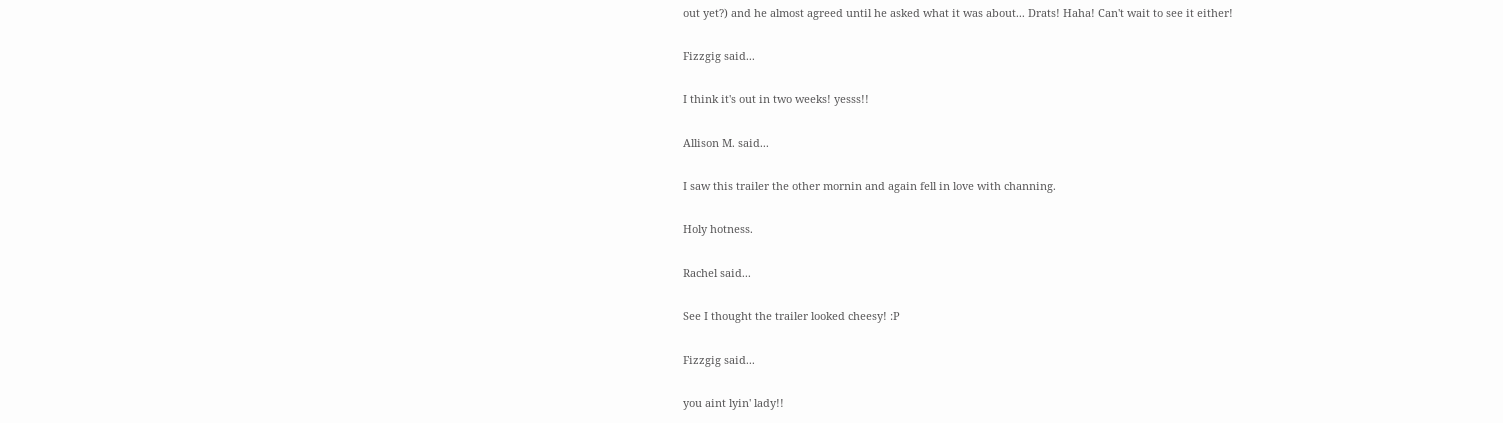out yet?) and he almost agreed until he asked what it was about... Drats! Haha! Can't wait to see it either!

Fizzgig said...

I think it's out in two weeks! yesss!!

Allison M. said...

I saw this trailer the other mornin and again fell in love with channing.

Holy hotness.

Rachel said...

See I thought the trailer looked cheesy! :P

Fizzgig said...

you aint lyin' lady!!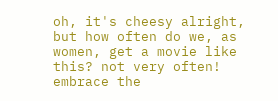oh, it's cheesy alright, but how often do we, as women, get a movie like this? not very often! embrace the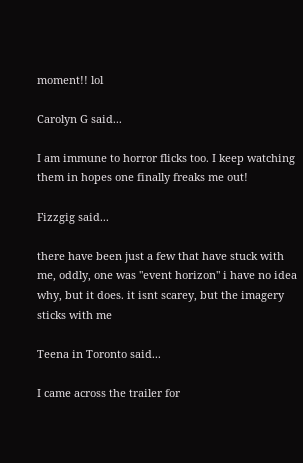moment!! lol

Carolyn G said...

I am immune to horror flicks too. I keep watching them in hopes one finally freaks me out!

Fizzgig said...

there have been just a few that have stuck with me, oddly, one was "event horizon" i have no idea why, but it does. it isnt scarey, but the imagery sticks with me

Teena in Toronto said...

I came across the trailer for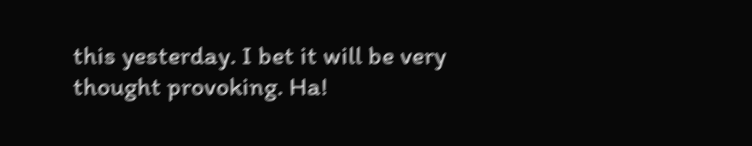this yesterday. I bet it will be very thought provoking. Ha!